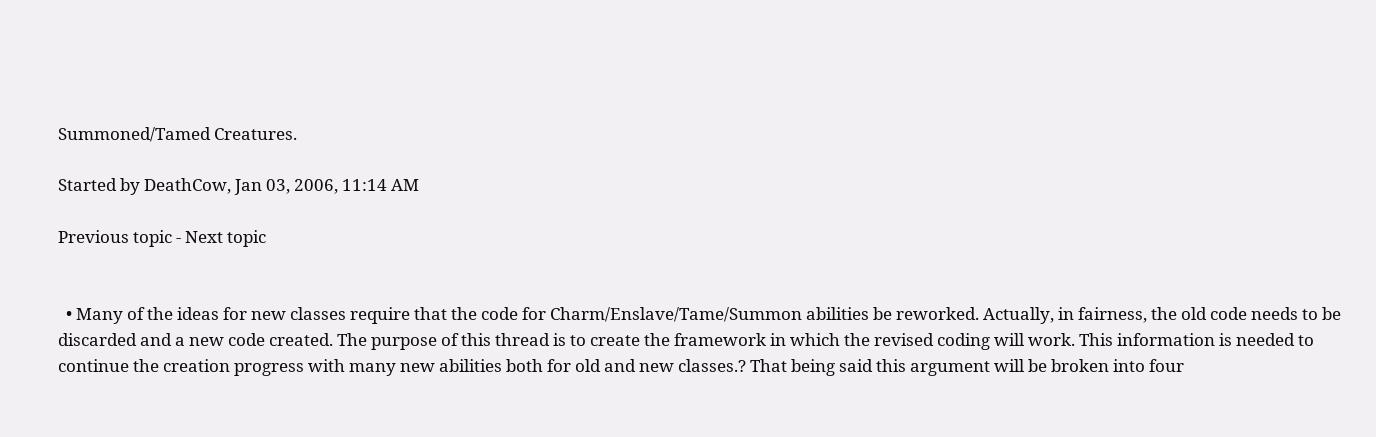Summoned/Tamed Creatures.

Started by DeathCow, Jan 03, 2006, 11:14 AM

Previous topic - Next topic


  • Many of the ideas for new classes require that the code for Charm/Enslave/Tame/Summon abilities be reworked. Actually, in fairness, the old code needs to be discarded and a new code created. The purpose of this thread is to create the framework in which the revised coding will work. This information is needed to continue the creation progress with many new abilities both for old and new classes.? That being said this argument will be broken into four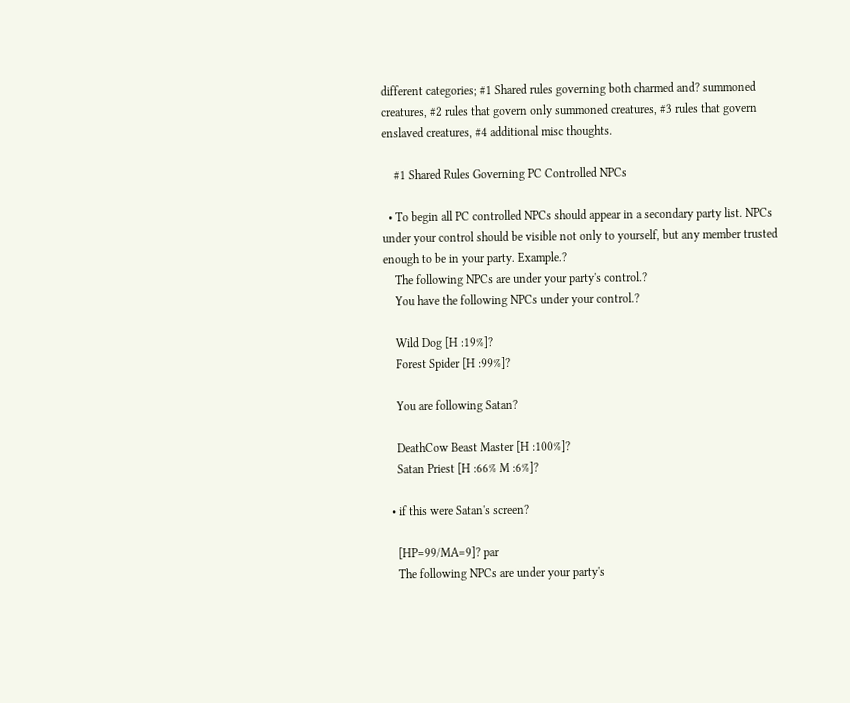different categories; #1 Shared rules governing both charmed and? summoned creatures, #2 rules that govern only summoned creatures, #3 rules that govern enslaved creatures, #4 additional misc thoughts.

    #1 Shared Rules Governing PC Controlled NPCs

  • To begin all PC controlled NPCs should appear in a secondary party list. NPCs under your control should be visible not only to yourself, but any member trusted enough to be in your party. Example.?
    The following NPCs are under your party's control.?
    You have the following NPCs under your control.?

    Wild Dog [H :19%]?
    Forest Spider [H :99%]?

    You are following Satan?

    DeathCow Beast Master [H :100%]?
    Satan Priest [H :66% M :6%]?

  • if this were Satan's screen?

    [HP=99/MA=9]? par
    The following NPCs are under your party's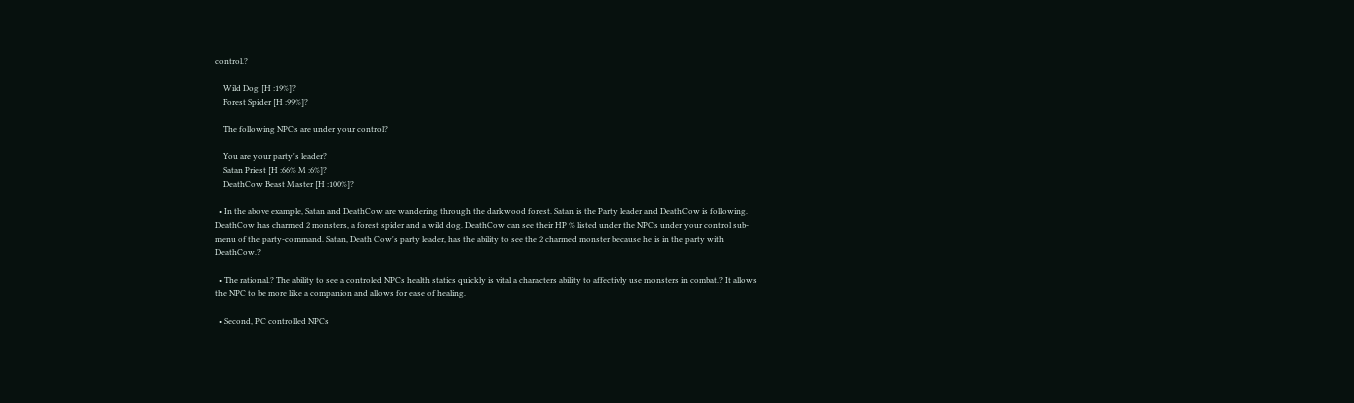control.?

    Wild Dog [H :19%]?
    Forest Spider [H :99%]?

    The following NPCs are under your control?

    You are your party's leader?
    Satan Priest [H :66% M :6%]?
    DeathCow Beast Master [H :100%]?

  • In the above example, Satan and DeathCow are wandering through the darkwood forest. Satan is the Party leader and DeathCow is following. DeathCow has charmed 2 monsters, a forest spider and a wild dog. DeathCow can see their HP % listed under the NPCs under your control sub-menu of the party-command. Satan, Death Cow's party leader, has the ability to see the 2 charmed monster because he is in the party with DeathCow.?

  • The rational.? The ability to see a controled NPCs health statics quickly is vital a characters ability to affectivly use monsters in combat.? It allows the NPC to be more like a companion and allows for ease of healing.

  • Second, PC controlled NPCs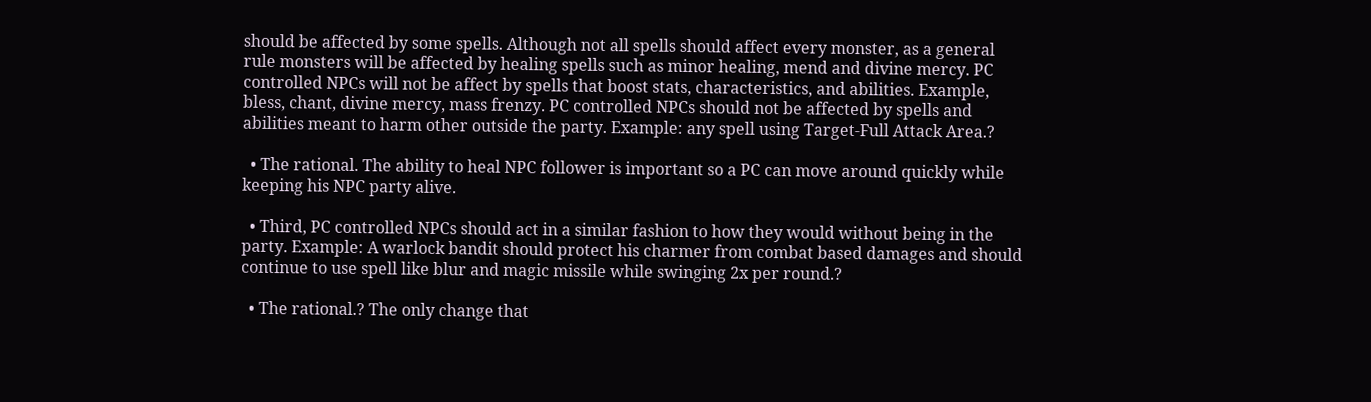should be affected by some spells. Although not all spells should affect every monster, as a general rule monsters will be affected by healing spells such as minor healing, mend and divine mercy. PC controlled NPCs will not be affect by spells that boost stats, characteristics, and abilities. Example, bless, chant, divine mercy, mass frenzy. PC controlled NPCs should not be affected by spells and abilities meant to harm other outside the party. Example: any spell using Target-Full Attack Area.?

  • The rational. The ability to heal NPC follower is important so a PC can move around quickly while keeping his NPC party alive.

  • Third, PC controlled NPCs should act in a similar fashion to how they would without being in the party. Example: A warlock bandit should protect his charmer from combat based damages and should continue to use spell like blur and magic missile while swinging 2x per round.?

  • The rational.? The only change that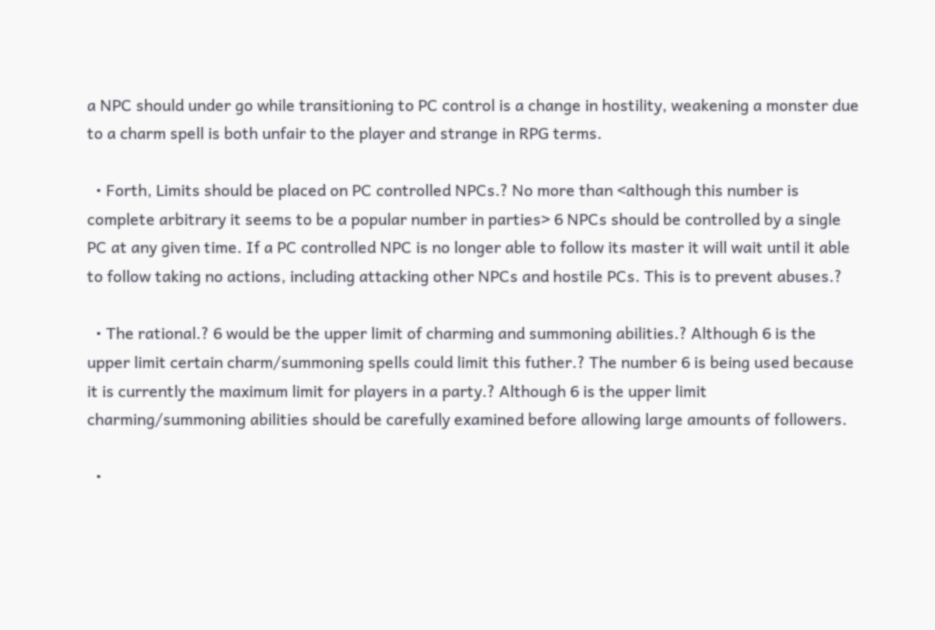a NPC should under go while transitioning to PC control is a change in hostility, weakening a monster due to a charm spell is both unfair to the player and strange in RPG terms.

  • Forth, Limits should be placed on PC controlled NPCs.? No more than <although this number is complete arbitrary it seems to be a popular number in parties> 6 NPCs should be controlled by a single PC at any given time. If a PC controlled NPC is no longer able to follow its master it will wait until it able to follow taking no actions, including attacking other NPCs and hostile PCs. This is to prevent abuses.?

  • The rational.? 6 would be the upper limit of charming and summoning abilities.? Although 6 is the upper limit certain charm/summoning spells could limit this futher.? The number 6 is being used because it is currently the maximum limit for players in a party.? Although 6 is the upper limit charming/summoning abilities should be carefully examined before allowing large amounts of followers.

  •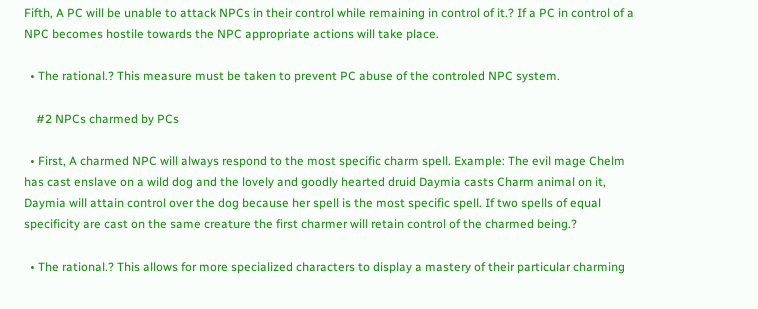Fifth, A PC will be unable to attack NPCs in their control while remaining in control of it.? If a PC in control of a NPC becomes hostile towards the NPC appropriate actions will take place.

  • The rational.? This measure must be taken to prevent PC abuse of the controled NPC system.

    #2 NPCs charmed by PCs

  • First, A charmed NPC will always respond to the most specific charm spell. Example: The evil mage Chelm has cast enslave on a wild dog and the lovely and goodly hearted druid Daymia casts Charm animal on it, Daymia will attain control over the dog because her spell is the most specific spell. If two spells of equal specificity are cast on the same creature the first charmer will retain control of the charmed being.?

  • The rational.? This allows for more specialized characters to display a mastery of their particular charming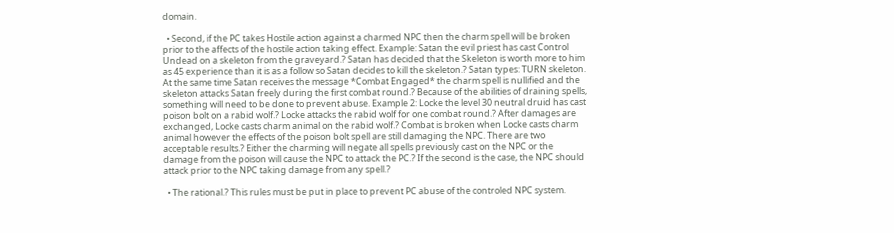domain.

  • Second, if the PC takes Hostile action against a charmed NPC then the charm spell will be broken prior to the affects of the hostile action taking effect. Example: Satan the evil priest has cast Control Undead on a skeleton from the graveyard.? Satan has decided that the Skeleton is worth more to him as 45 experience than it is as a follow so Satan decides to kill the skeleton.? Satan types: TURN skeleton. At the same time Satan receives the message *Combat Engaged* the charm spell is nullified and the skeleton attacks Satan freely during the first combat round.? Because of the abilities of draining spells, something will need to be done to prevent abuse. Example 2: Locke the level 30 neutral druid has cast poison bolt on a rabid wolf.? Locke attacks the rabid wolf for one combat round.? After damages are exchanged, Locke casts charm animal on the rabid wolf.? Combat is broken when Locke casts charm animal however the effects of the poison bolt spell are still damaging the NPC. There are two acceptable results.? Either the charming will negate all spells previously cast on the NPC or the damage from the poison will cause the NPC to attack the PC.? If the second is the case, the NPC should attack prior to the NPC taking damage from any spell.?

  • The rational.? This rules must be put in place to prevent PC abuse of the controled NPC system.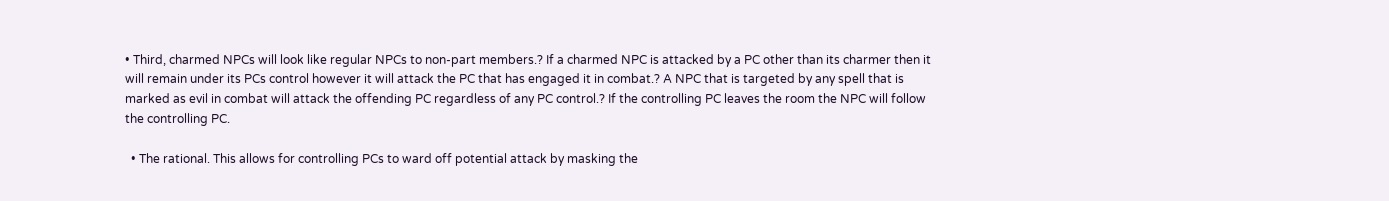• Third, charmed NPCs will look like regular NPCs to non-part members.? If a charmed NPC is attacked by a PC other than its charmer then it will remain under its PCs control however it will attack the PC that has engaged it in combat.? A NPC that is targeted by any spell that is marked as evil in combat will attack the offending PC regardless of any PC control.? If the controlling PC leaves the room the NPC will follow the controlling PC.

  • The rational. This allows for controlling PCs to ward off potential attack by masking the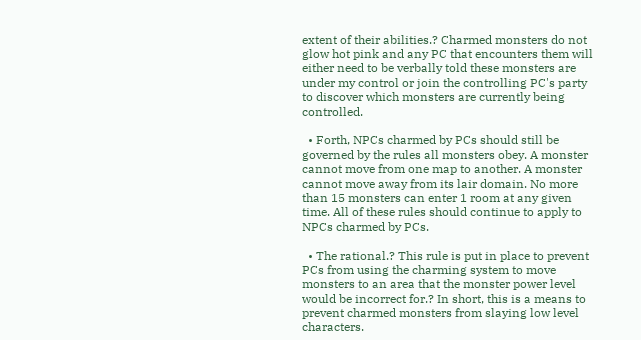extent of their abilities.? Charmed monsters do not glow hot pink and any PC that encounters them will either need to be verbally told these monsters are under my control or join the controlling PC's party to discover which monsters are currently being controlled.

  • Forth, NPCs charmed by PCs should still be governed by the rules all monsters obey. A monster cannot move from one map to another. A monster cannot move away from its lair domain. No more than 15 monsters can enter 1 room at any given time. All of these rules should continue to apply to NPCs charmed by PCs.

  • The rational.? This rule is put in place to prevent PCs from using the charming system to move monsters to an area that the monster power level would be incorrect for.? In short, this is a means to prevent charmed monsters from slaying low level characters.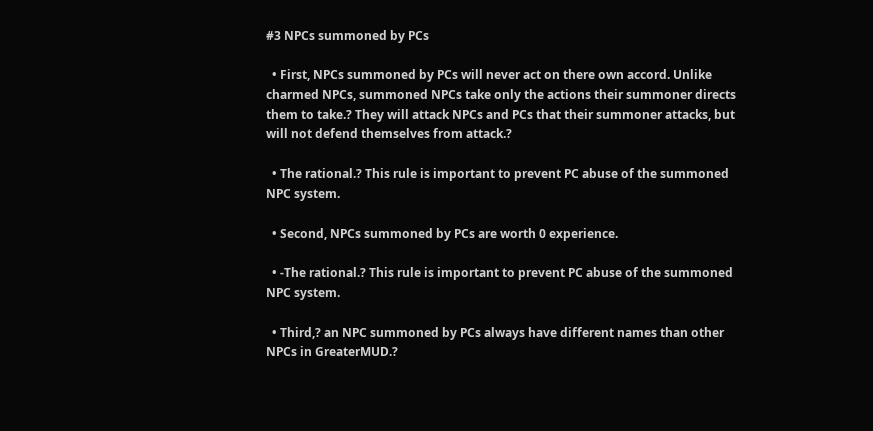#3 NPCs summoned by PCs

  • First, NPCs summoned by PCs will never act on there own accord. Unlike charmed NPCs, summoned NPCs take only the actions their summoner directs them to take.? They will attack NPCs and PCs that their summoner attacks, but will not defend themselves from attack.?

  • The rational.? This rule is important to prevent PC abuse of the summoned NPC system.

  • Second, NPCs summoned by PCs are worth 0 experience.

  • -The rational.? This rule is important to prevent PC abuse of the summoned NPC system.

  • Third,? an NPC summoned by PCs always have different names than other NPCs in GreaterMUD.?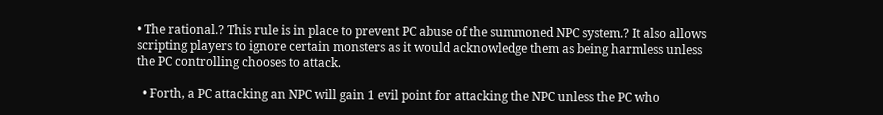• The rational.? This rule is in place to prevent PC abuse of the summoned NPC system.? It also allows scripting players to ignore certain monsters as it would acknowledge them as being harmless unless the PC controlling chooses to attack.

  • Forth, a PC attacking an NPC will gain 1 evil point for attacking the NPC unless the PC who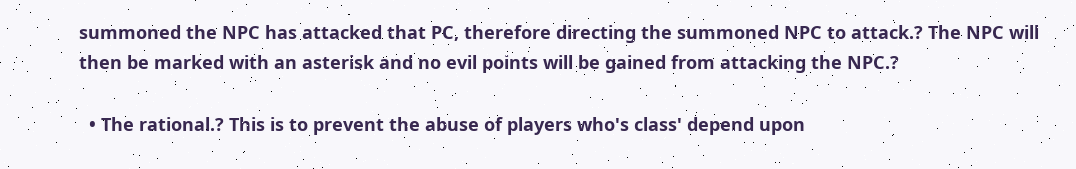summoned the NPC has attacked that PC, therefore directing the summoned NPC to attack.? The NPC will then be marked with an asterisk and no evil points will be gained from attacking the NPC.?

  • The rational.? This is to prevent the abuse of players who's class' depend upon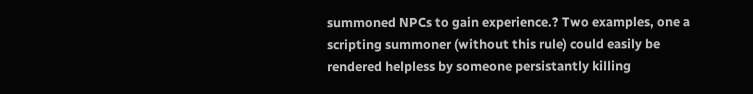summoned NPCs to gain experience.? Two examples, one a scripting summoner (without this rule) could easily be rendered helpless by someone persistantly killing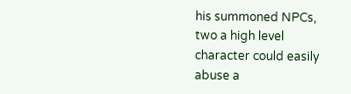his summoned NPCs, two a high level character could easily abuse a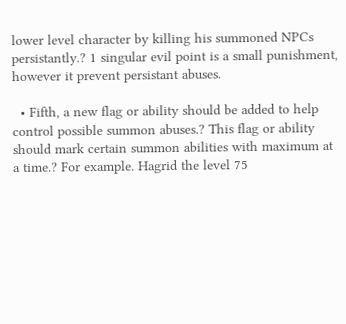lower level character by killing his summoned NPCs persistantly.? 1 singular evil point is a small punishment, however it prevent persistant abuses.

  • Fifth, a new flag or ability should be added to help control possible summon abuses.? This flag or ability should mark certain summon abilities with maximum at a time.? For example. Hagrid the level 75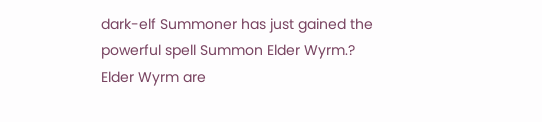dark-elf Summoner has just gained the powerful spell Summon Elder Wyrm.? Elder Wyrm are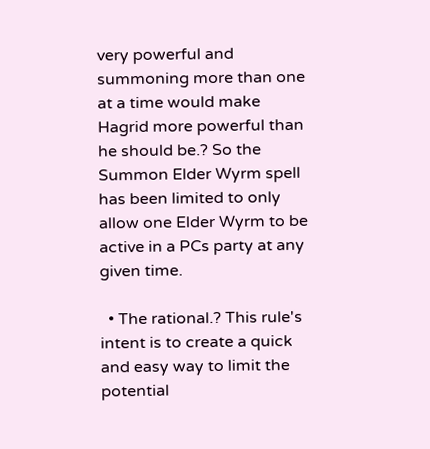very powerful and summoning more than one at a time would make Hagrid more powerful than he should be.? So the Summon Elder Wyrm spell has been limited to only allow one Elder Wyrm to be active in a PCs party at any given time.

  • The rational.? This rule's intent is to create a quick and easy way to limit the potential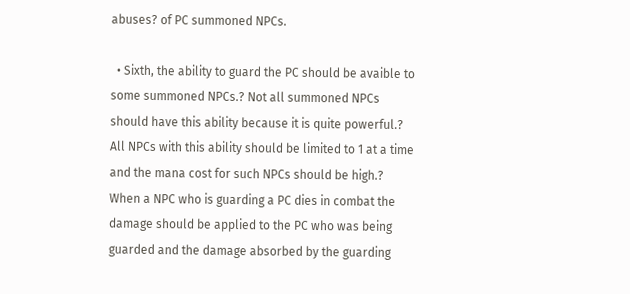abuses? of PC summoned NPCs.

  • Sixth, the ability to guard the PC should be avaible to some summoned NPCs.? Not all summoned NPCs should have this ability because it is quite powerful.? All NPCs with this ability should be limited to 1 at a time and the mana cost for such NPCs should be high.? When a NPC who is guarding a PC dies in combat the damage should be applied to the PC who was being guarded and the damage absorbed by the guarding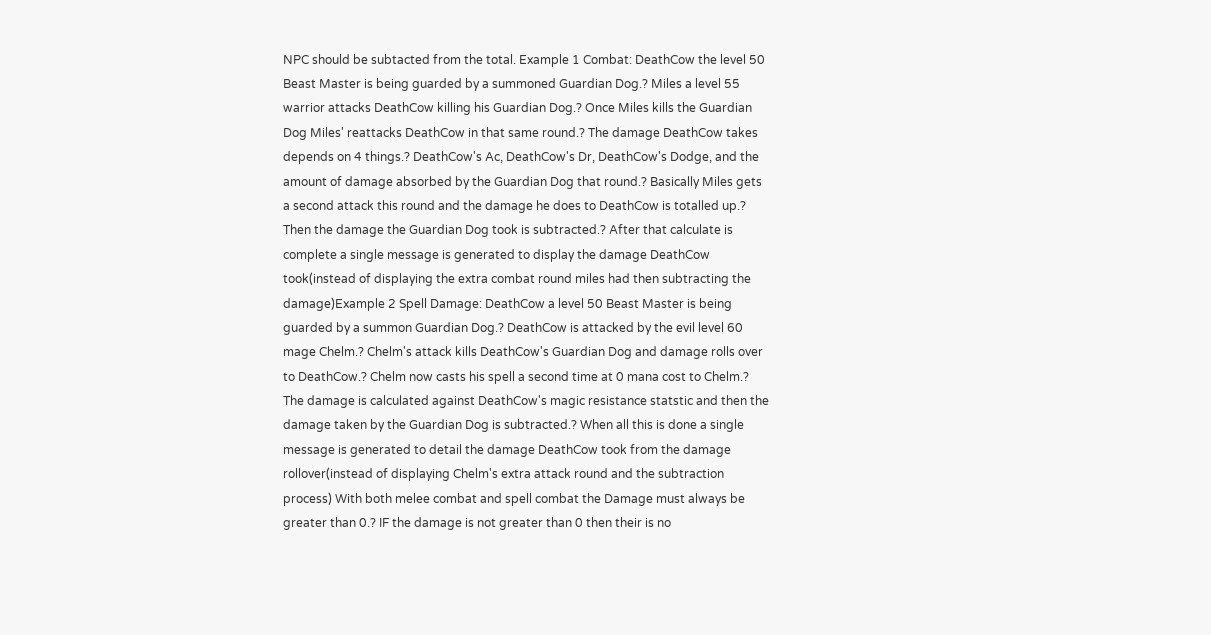NPC should be subtacted from the total. Example 1 Combat: DeathCow the level 50 Beast Master is being guarded by a summoned Guardian Dog.? Miles a level 55 warrior attacks DeathCow killing his Guardian Dog.? Once Miles kills the Guardian Dog Miles' reattacks DeathCow in that same round.? The damage DeathCow takes depends on 4 things.? DeathCow's Ac, DeathCow's Dr, DeathCow's Dodge, and the amount of damage absorbed by the Guardian Dog that round.? Basically Miles gets a second attack this round and the damage he does to DeathCow is totalled up.? Then the damage the Guardian Dog took is subtracted.? After that calculate is complete a single message is generated to display the damage DeathCow took(instead of displaying the extra combat round miles had then subtracting the damage)Example 2 Spell Damage: DeathCow a level 50 Beast Master is being guarded by a summon Guardian Dog.? DeathCow is attacked by the evil level 60 mage Chelm.? Chelm's attack kills DeathCow's Guardian Dog and damage rolls over to DeathCow.? Chelm now casts his spell a second time at 0 mana cost to Chelm.? The damage is calculated against DeathCow's magic resistance statstic and then the damage taken by the Guardian Dog is subtracted.? When all this is done a single message is generated to detail the damage DeathCow took from the damage rollover(instead of displaying Chelm's extra attack round and the subtraction process) With both melee combat and spell combat the Damage must always be greater than 0.? IF the damage is not greater than 0 then their is no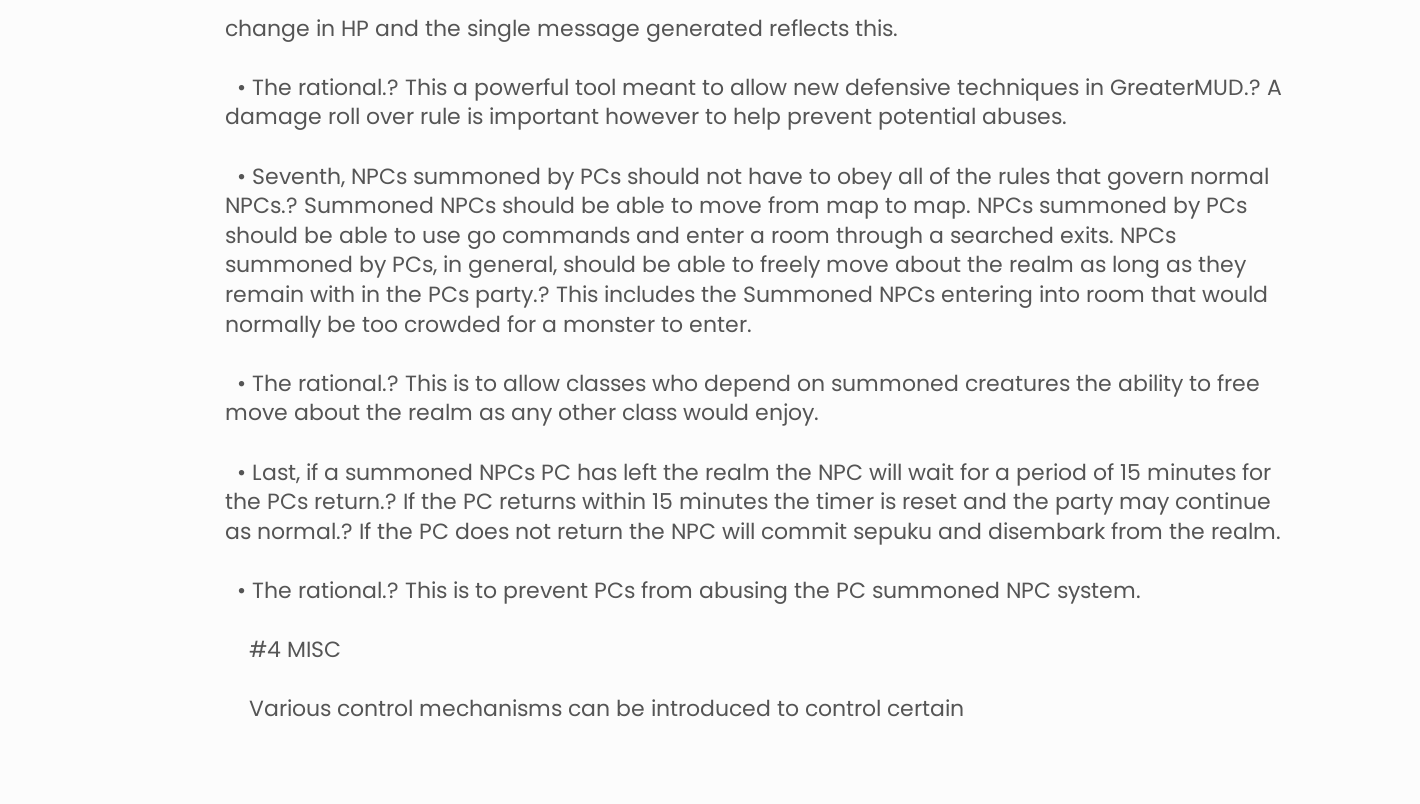change in HP and the single message generated reflects this.

  • The rational.? This a powerful tool meant to allow new defensive techniques in GreaterMUD.? A damage roll over rule is important however to help prevent potential abuses.

  • Seventh, NPCs summoned by PCs should not have to obey all of the rules that govern normal NPCs.? Summoned NPCs should be able to move from map to map. NPCs summoned by PCs should be able to use go commands and enter a room through a searched exits. NPCs summoned by PCs, in general, should be able to freely move about the realm as long as they remain with in the PCs party.? This includes the Summoned NPCs entering into room that would normally be too crowded for a monster to enter.

  • The rational.? This is to allow classes who depend on summoned creatures the ability to free move about the realm as any other class would enjoy.

  • Last, if a summoned NPCs PC has left the realm the NPC will wait for a period of 15 minutes for the PCs return.? If the PC returns within 15 minutes the timer is reset and the party may continue as normal.? If the PC does not return the NPC will commit sepuku and disembark from the realm.

  • The rational.? This is to prevent PCs from abusing the PC summoned NPC system.

    #4 MISC

    Various control mechanisms can be introduced to control certain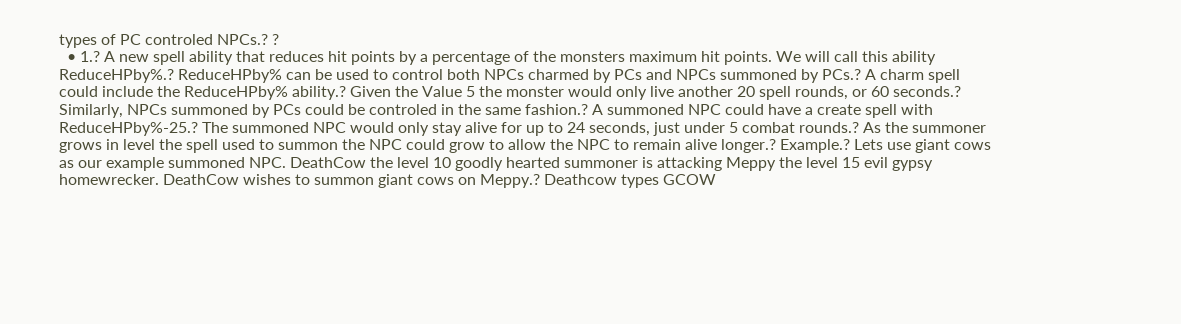types of PC controled NPCs.? ?
  • 1.? A new spell ability that reduces hit points by a percentage of the monsters maximum hit points. We will call this ability ReduceHPby%.? ReduceHPby% can be used to control both NPCs charmed by PCs and NPCs summoned by PCs.? A charm spell could include the ReduceHPby% ability.? Given the Value 5 the monster would only live another 20 spell rounds, or 60 seconds.? Similarly, NPCs summoned by PCs could be controled in the same fashion.? A summoned NPC could have a create spell with ReduceHPby%-25.? The summoned NPC would only stay alive for up to 24 seconds, just under 5 combat rounds.? As the summoner grows in level the spell used to summon the NPC could grow to allow the NPC to remain alive longer.? Example.? Lets use giant cows as our example summoned NPC. DeathCow the level 10 goodly hearted summoner is attacking Meppy the level 15 evil gypsy homewrecker. DeathCow wishes to summon giant cows on Meppy.? Deathcow types GCOW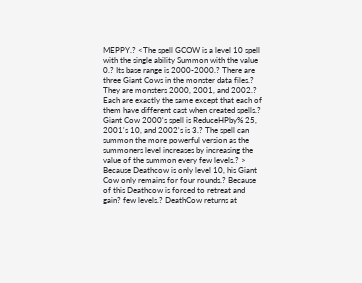MEPPY.? <The spell GCOW is a level 10 spell with the single ability Summon with the value 0.? Its base range is 2000-2000.? There are three Giant Cows in the monster data files.? They are monsters 2000, 2001, and 2002.? Each are exactly the same except that each of them have different cast when created spells.? Giant Cow 2000's spell is ReduceHPby% 25, 2001's 10, and 2002's is 3.? The spell can summon the more powerful version as the summoners level increases by increasing the value of the summon every few levels.? > Because Deathcow is only level 10, his Giant Cow only remains for four rounds.? Because of this Deathcow is forced to retreat and gain? few levels.? DeathCow returns at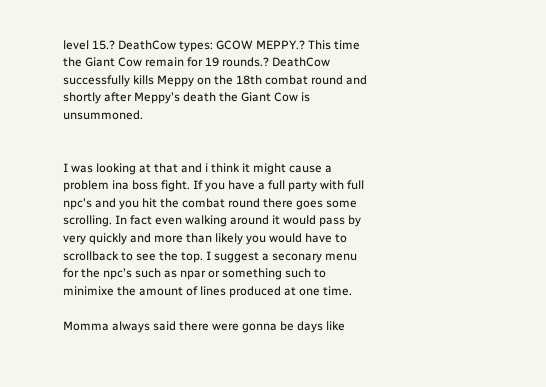level 15.? DeathCow types: GCOW MEPPY.? This time the Giant Cow remain for 19 rounds.? DeathCow successfully kills Meppy on the 18th combat round and shortly after Meppy's death the Giant Cow is unsummoned.


I was looking at that and i think it might cause a problem ina boss fight. If you have a full party with full npc's and you hit the combat round there goes some scrolling. In fact even walking around it would pass by very quickly and more than likely you would have to scrollback to see the top. I suggest a seconary menu for the npc's such as npar or something such to minimixe the amount of lines produced at one time.

Momma always said there were gonna be days like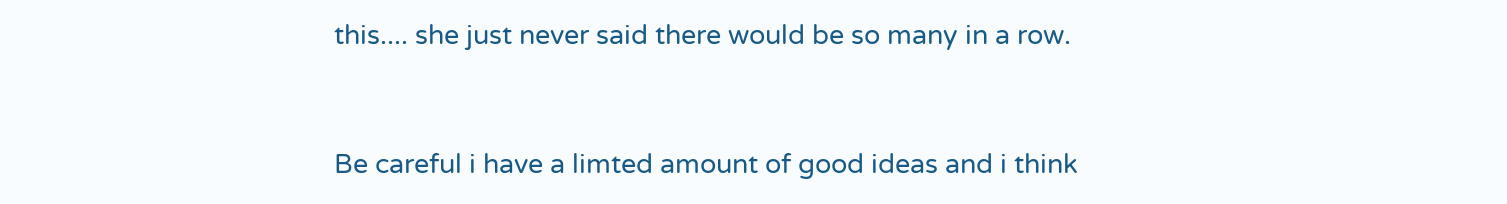this.... she just never said there would be so many in a row.



Be careful i have a limted amount of good ideas and i think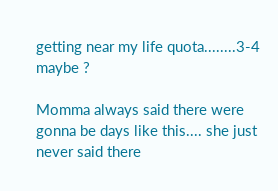getting near my life quota........3-4 maybe ?

Momma always said there were gonna be days like this.... she just never said there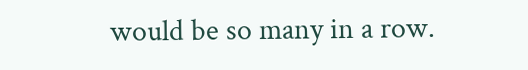would be so many in a row.